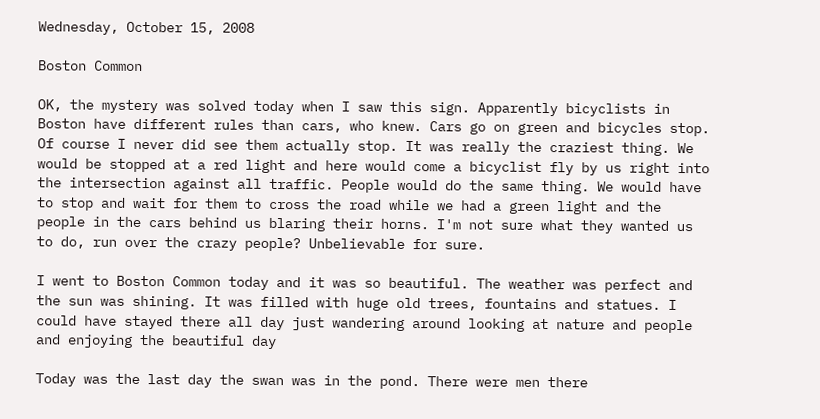Wednesday, October 15, 2008

Boston Common

OK, the mystery was solved today when I saw this sign. Apparently bicyclists in Boston have different rules than cars, who knew. Cars go on green and bicycles stop. Of course I never did see them actually stop. It was really the craziest thing. We would be stopped at a red light and here would come a bicyclist fly by us right into the intersection against all traffic. People would do the same thing. We would have to stop and wait for them to cross the road while we had a green light and the people in the cars behind us blaring their horns. I'm not sure what they wanted us to do, run over the crazy people? Unbelievable for sure.

I went to Boston Common today and it was so beautiful. The weather was perfect and the sun was shining. It was filled with huge old trees, fountains and statues. I could have stayed there all day just wandering around looking at nature and people and enjoying the beautiful day

Today was the last day the swan was in the pond. There were men there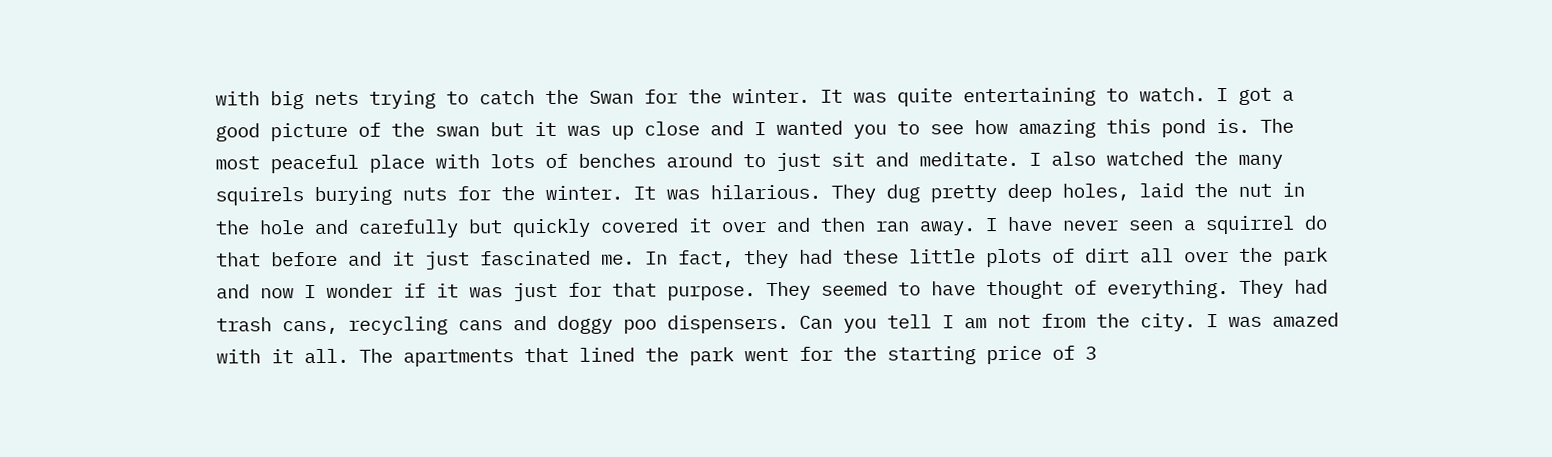with big nets trying to catch the Swan for the winter. It was quite entertaining to watch. I got a good picture of the swan but it was up close and I wanted you to see how amazing this pond is. The most peaceful place with lots of benches around to just sit and meditate. I also watched the many squirels burying nuts for the winter. It was hilarious. They dug pretty deep holes, laid the nut in the hole and carefully but quickly covered it over and then ran away. I have never seen a squirrel do that before and it just fascinated me. In fact, they had these little plots of dirt all over the park and now I wonder if it was just for that purpose. They seemed to have thought of everything. They had trash cans, recycling cans and doggy poo dispensers. Can you tell I am not from the city. I was amazed with it all. The apartments that lined the park went for the starting price of 3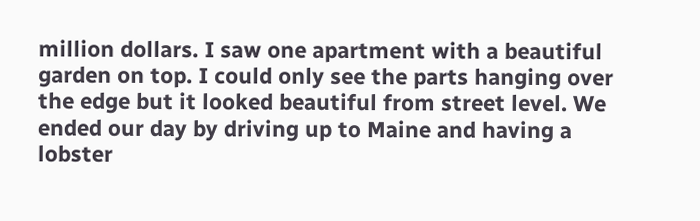million dollars. I saw one apartment with a beautiful garden on top. I could only see the parts hanging over the edge but it looked beautiful from street level. We ended our day by driving up to Maine and having a lobster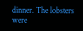dinner. The lobsters were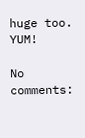huge too. YUM!

No comments: